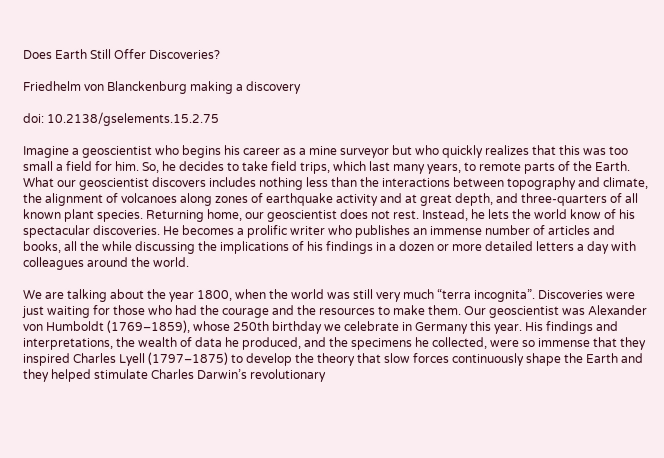Does Earth Still Offer Discoveries?

Friedhelm von Blanckenburg making a discovery

doi: 10.2138/gselements.15.2.75

Imagine a geoscientist who begins his career as a mine surveyor but who quickly realizes that this was too small a field for him. So, he decides to take field trips, which last many years, to remote parts of the Earth. What our geoscientist discovers includes nothing less than the interactions between topography and climate, the alignment of volcanoes along zones of earthquake activity and at great depth, and three-quarters of all known plant species. Returning home, our geoscientist does not rest. Instead, he lets the world know of his spectacular discoveries. He becomes a prolific writer who publishes an immense number of articles and books, all the while discussing the implications of his findings in a dozen or more detailed letters a day with colleagues around the world.

We are talking about the year 1800, when the world was still very much “terra incognita”. Discoveries were just waiting for those who had the courage and the resources to make them. Our geoscientist was Alexander von Humboldt (1769–1859), whose 250th birthday we celebrate in Germany this year. His findings and interpretations, the wealth of data he produced, and the specimens he collected, were so immense that they inspired Charles Lyell (1797–1875) to develop the theory that slow forces continuously shape the Earth and they helped stimulate Charles Darwin’s revolutionary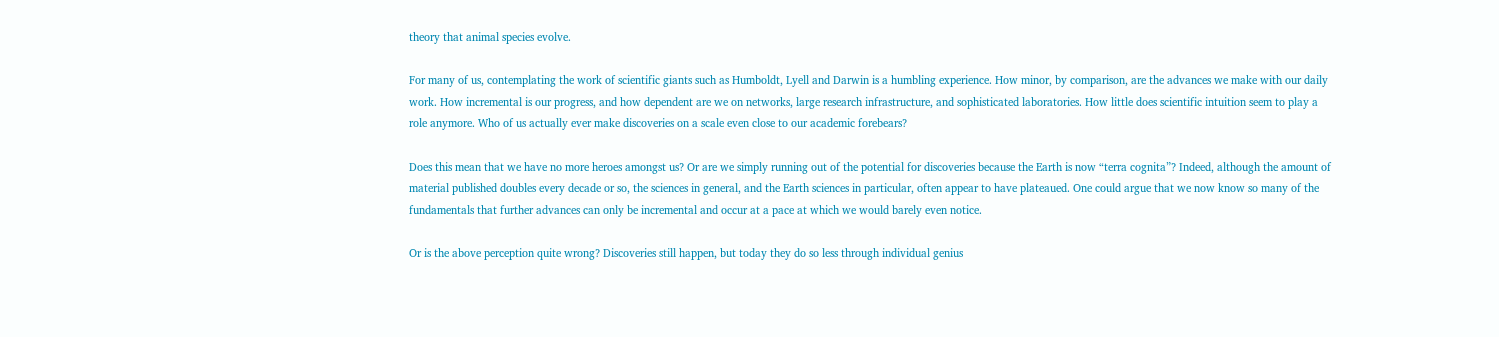theory that animal species evolve.

For many of us, contemplating the work of scientific giants such as Humboldt, Lyell and Darwin is a humbling experience. How minor, by comparison, are the advances we make with our daily work. How incremental is our progress, and how dependent are we on networks, large research infrastructure, and sophisticated laboratories. How little does scientific intuition seem to play a role anymore. Who of us actually ever make discoveries on a scale even close to our academic forebears?

Does this mean that we have no more heroes amongst us? Or are we simply running out of the potential for discoveries because the Earth is now “terra cognita”? Indeed, although the amount of material published doubles every decade or so, the sciences in general, and the Earth sciences in particular, often appear to have plateaued. One could argue that we now know so many of the fundamentals that further advances can only be incremental and occur at a pace at which we would barely even notice.

Or is the above perception quite wrong? Discoveries still happen, but today they do so less through individual genius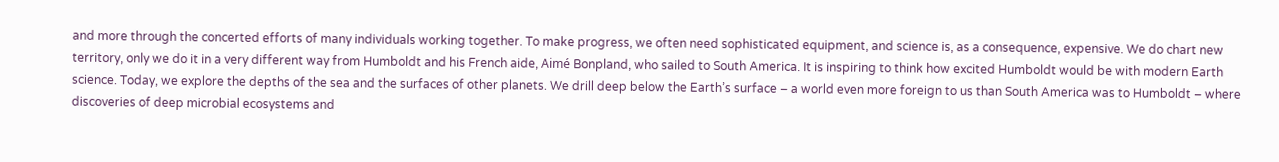and more through the concerted efforts of many individuals working together. To make progress, we often need sophisticated equipment, and science is, as a consequence, expensive. We do chart new territory, only we do it in a very different way from Humboldt and his French aide, Aimé Bonpland, who sailed to South America. It is inspiring to think how excited Humboldt would be with modern Earth science. Today, we explore the depths of the sea and the surfaces of other planets. We drill deep below the Earth’s surface – a world even more foreign to us than South America was to Humboldt – where discoveries of deep microbial ecosystems and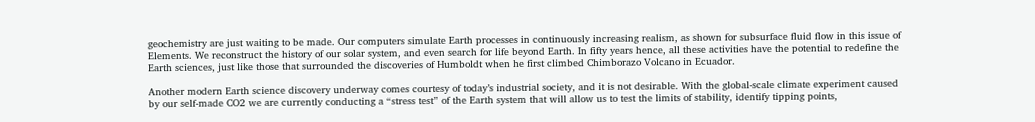geochemistry are just waiting to be made. Our computers simulate Earth processes in continuously increasing realism, as shown for subsurface fluid flow in this issue of Elements. We reconstruct the history of our solar system, and even search for life beyond Earth. In fifty years hence, all these activities have the potential to redefine the Earth sciences, just like those that surrounded the discoveries of Humboldt when he first climbed Chimborazo Volcano in Ecuador.

Another modern Earth science discovery underway comes courtesy of today’s industrial society, and it is not desirable. With the global-scale climate experiment caused by our self-made CO2 we are currently conducting a “stress test” of the Earth system that will allow us to test the limits of stability, identify tipping points,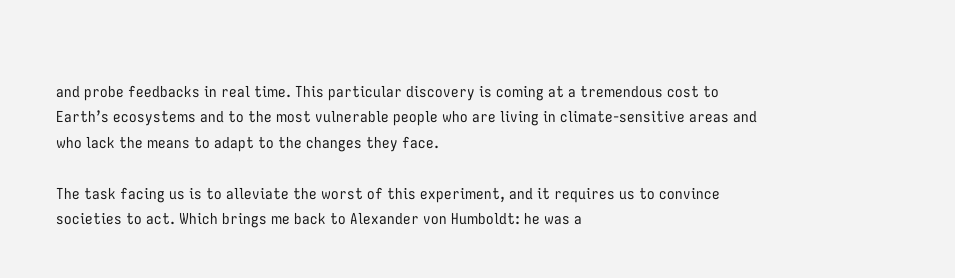and probe feedbacks in real time. This particular discovery is coming at a tremendous cost to Earth’s ecosystems and to the most vulnerable people who are living in climate-sensitive areas and who lack the means to adapt to the changes they face.

The task facing us is to alleviate the worst of this experiment, and it requires us to convince societies to act. Which brings me back to Alexander von Humboldt: he was a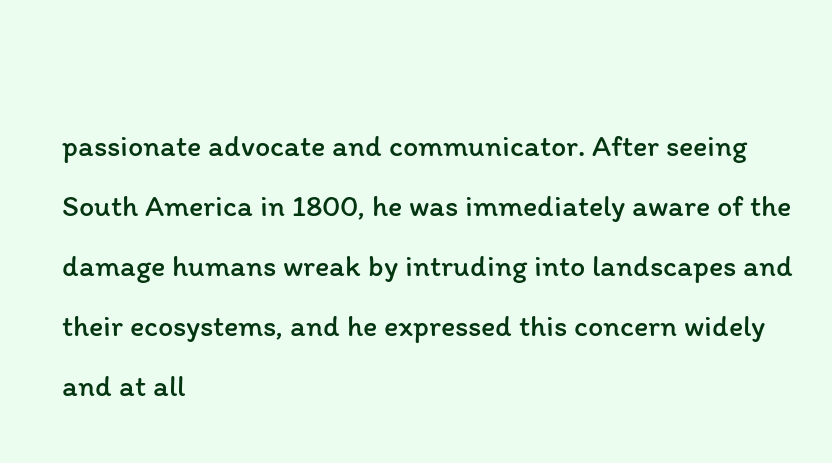passionate advocate and communicator. After seeing South America in 1800, he was immediately aware of the damage humans wreak by intruding into landscapes and their ecosystems, and he expressed this concern widely and at all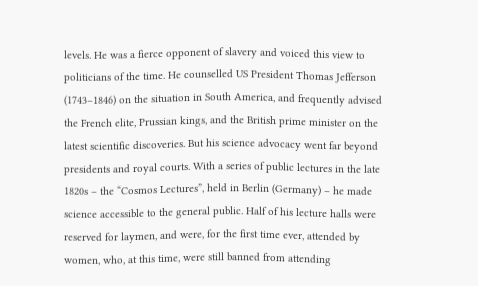levels. He was a fierce opponent of slavery and voiced this view to politicians of the time. He counselled US President Thomas Jefferson (1743–1846) on the situation in South America, and frequently advised the French elite, Prussian kings, and the British prime minister on the latest scientific discoveries. But his science advocacy went far beyond presidents and royal courts. With a series of public lectures in the late 1820s – the “Cosmos Lectures”, held in Berlin (Germany) – he made science accessible to the general public. Half of his lecture halls were reserved for laymen, and were, for the first time ever, attended by women, who, at this time, were still banned from attending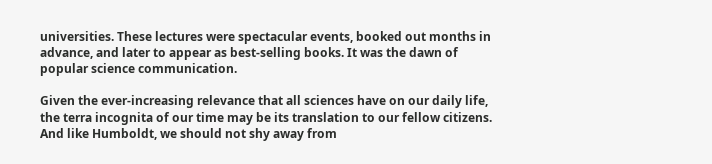universities. These lectures were spectacular events, booked out months in advance, and later to appear as best-selling books. It was the dawn of popular science communication.

Given the ever-increasing relevance that all sciences have on our daily life, the terra incognita of our time may be its translation to our fellow citizens. And like Humboldt, we should not shy away from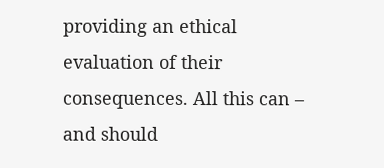providing an ethical evaluation of their consequences. All this can – and should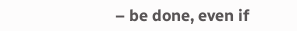– be done, even if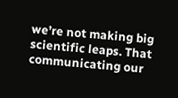we’re not making big scientific leaps. That communicating our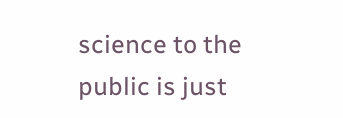science to the public is just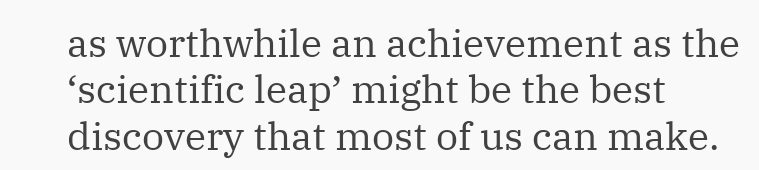as worthwhile an achievement as the ‘scientific leap’ might be the best discovery that most of us can make.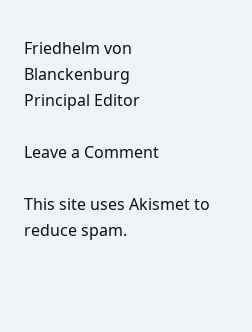Friedhelm von Blanckenburg
Principal Editor

Leave a Comment

This site uses Akismet to reduce spam.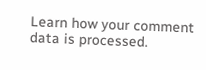Learn how your comment data is processed.